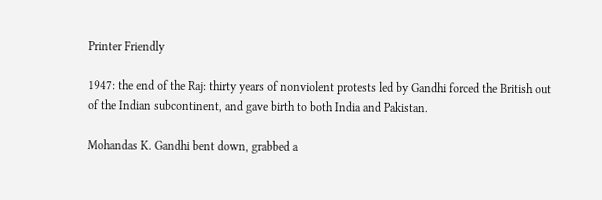Printer Friendly

1947: the end of the Raj: thirty years of nonviolent protests led by Gandhi forced the British out of the Indian subcontinent, and gave birth to both India and Pakistan.

Mohandas K. Gandhi bent down, grabbed a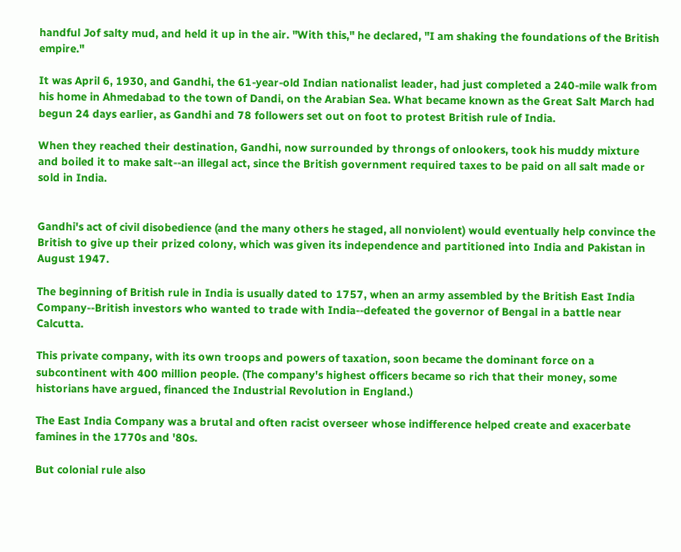handful Jof salty mud, and held it up in the air. "With this," he declared, "I am shaking the foundations of the British empire."

It was April 6, 1930, and Gandhi, the 61-year-old Indian nationalist leader, had just completed a 240-mile walk from his home in Ahmedabad to the town of Dandi, on the Arabian Sea. What became known as the Great Salt March had begun 24 days earlier, as Gandhi and 78 followers set out on foot to protest British rule of India.

When they reached their destination, Gandhi, now surrounded by throngs of onlookers, took his muddy mixture and boiled it to make salt--an illegal act, since the British government required taxes to be paid on all salt made or sold in India.


Gandhi's act of civil disobedience (and the many others he staged, all nonviolent) would eventually help convince the British to give up their prized colony, which was given its independence and partitioned into India and Pakistan in August 1947.

The beginning of British rule in India is usually dated to 1757, when an army assembled by the British East India Company--British investors who wanted to trade with India--defeated the governor of Bengal in a battle near Calcutta.

This private company, with its own troops and powers of taxation, soon became the dominant force on a subcontinent with 400 million people. (The company's highest officers became so rich that their money, some historians have argued, financed the Industrial Revolution in England.)

The East India Company was a brutal and often racist overseer whose indifference helped create and exacerbate famines in the 1770s and '80s.

But colonial rule also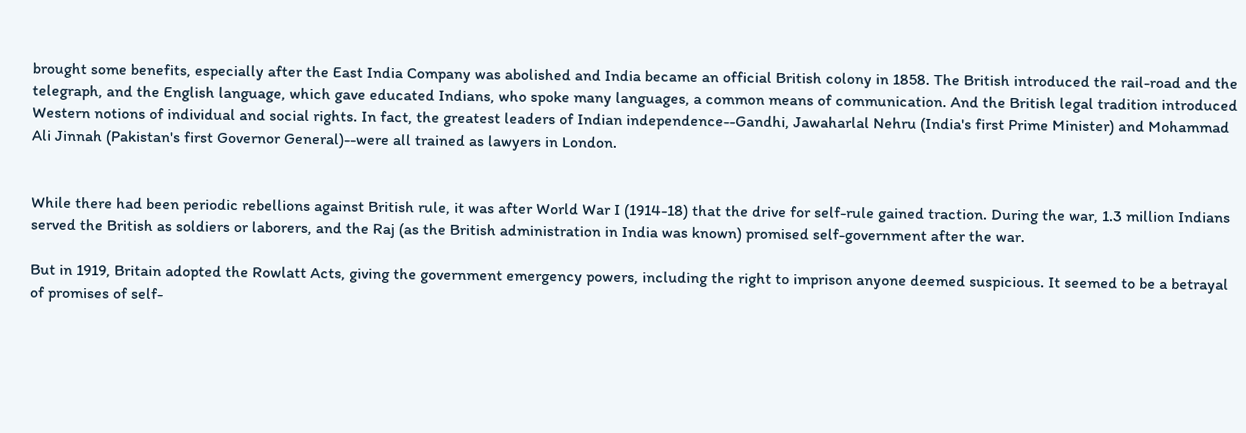brought some benefits, especially after the East India Company was abolished and India became an official British colony in 1858. The British introduced the rail-road and the telegraph, and the English language, which gave educated Indians, who spoke many languages, a common means of communication. And the British legal tradition introduced Western notions of individual and social rights. In fact, the greatest leaders of Indian independence--Gandhi, Jawaharlal Nehru (India's first Prime Minister) and Mohammad Ali Jinnah (Pakistan's first Governor General)--were all trained as lawyers in London.


While there had been periodic rebellions against British rule, it was after World War I (1914-18) that the drive for self-rule gained traction. During the war, 1.3 million Indians served the British as soldiers or laborers, and the Raj (as the British administration in India was known) promised self-government after the war.

But in 1919, Britain adopted the Rowlatt Acts, giving the government emergency powers, including the right to imprison anyone deemed suspicious. It seemed to be a betrayal of promises of self-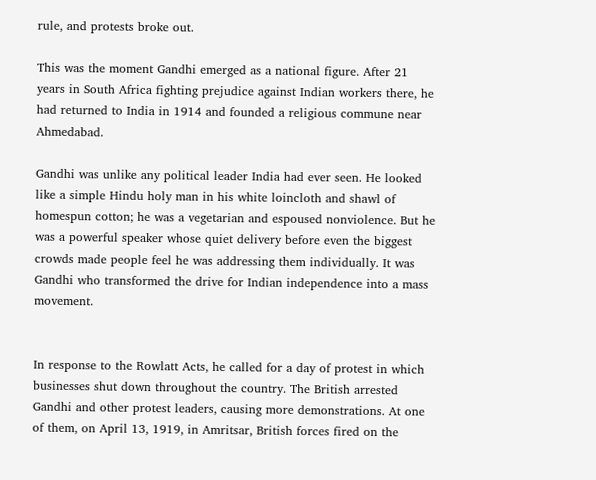rule, and protests broke out.

This was the moment Gandhi emerged as a national figure. After 21 years in South Africa fighting prejudice against Indian workers there, he had returned to India in 1914 and founded a religious commune near Ahmedabad.

Gandhi was unlike any political leader India had ever seen. He looked like a simple Hindu holy man in his white loincloth and shawl of homespun cotton; he was a vegetarian and espoused nonviolence. But he was a powerful speaker whose quiet delivery before even the biggest crowds made people feel he was addressing them individually. It was Gandhi who transformed the drive for Indian independence into a mass movement.


In response to the Rowlatt Acts, he called for a day of protest in which businesses shut down throughout the country. The British arrested Gandhi and other protest leaders, causing more demonstrations. At one of them, on April 13, 1919, in Amritsar, British forces fired on the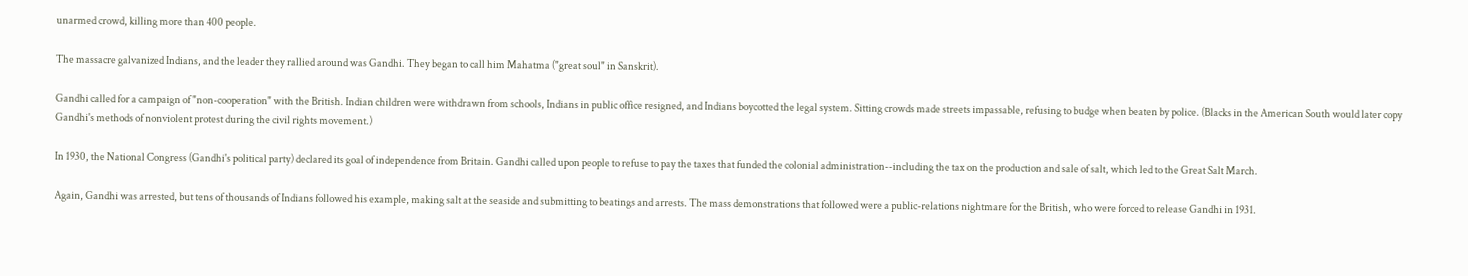unarmed crowd, killing more than 400 people.

The massacre galvanized Indians, and the leader they rallied around was Gandhi. They began to call him Mahatma ("great soul" in Sanskrit).

Gandhi called for a campaign of "non-cooperation" with the British. Indian children were withdrawn from schools, Indians in public office resigned, and Indians boycotted the legal system. Sitting crowds made streets impassable, refusing to budge when beaten by police. (Blacks in the American South would later copy Gandhi's methods of nonviolent protest during the civil rights movement.)

In 1930, the National Congress (Gandhi's political party) declared its goal of independence from Britain. Gandhi called upon people to refuse to pay the taxes that funded the colonial administration--including the tax on the production and sale of salt, which led to the Great Salt March.

Again, Gandhi was arrested, but tens of thousands of Indians followed his example, making salt at the seaside and submitting to beatings and arrests. The mass demonstrations that followed were a public-relations nightmare for the British, who were forced to release Gandhi in 1931.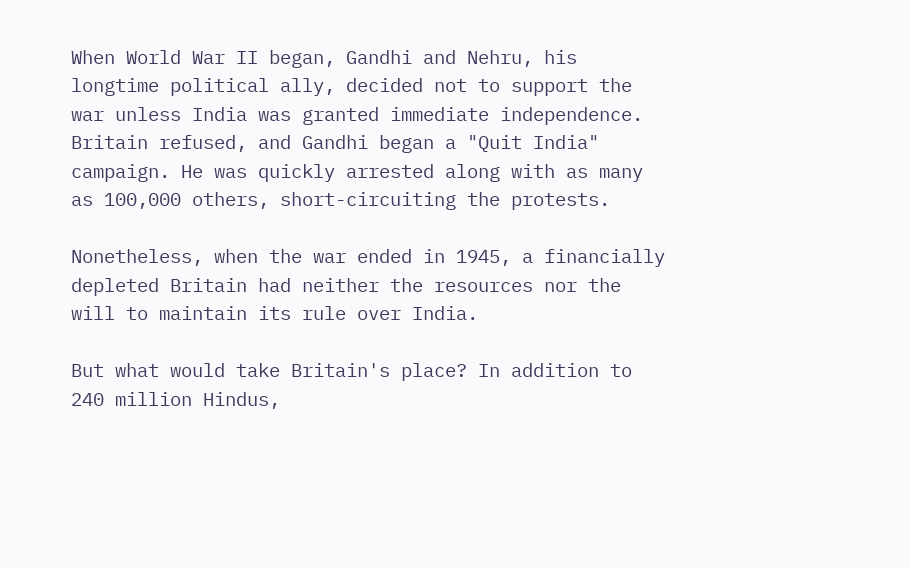When World War II began, Gandhi and Nehru, his longtime political ally, decided not to support the war unless India was granted immediate independence. Britain refused, and Gandhi began a "Quit India" campaign. He was quickly arrested along with as many as 100,000 others, short-circuiting the protests.

Nonetheless, when the war ended in 1945, a financially depleted Britain had neither the resources nor the will to maintain its rule over India.

But what would take Britain's place? In addition to 240 million Hindus,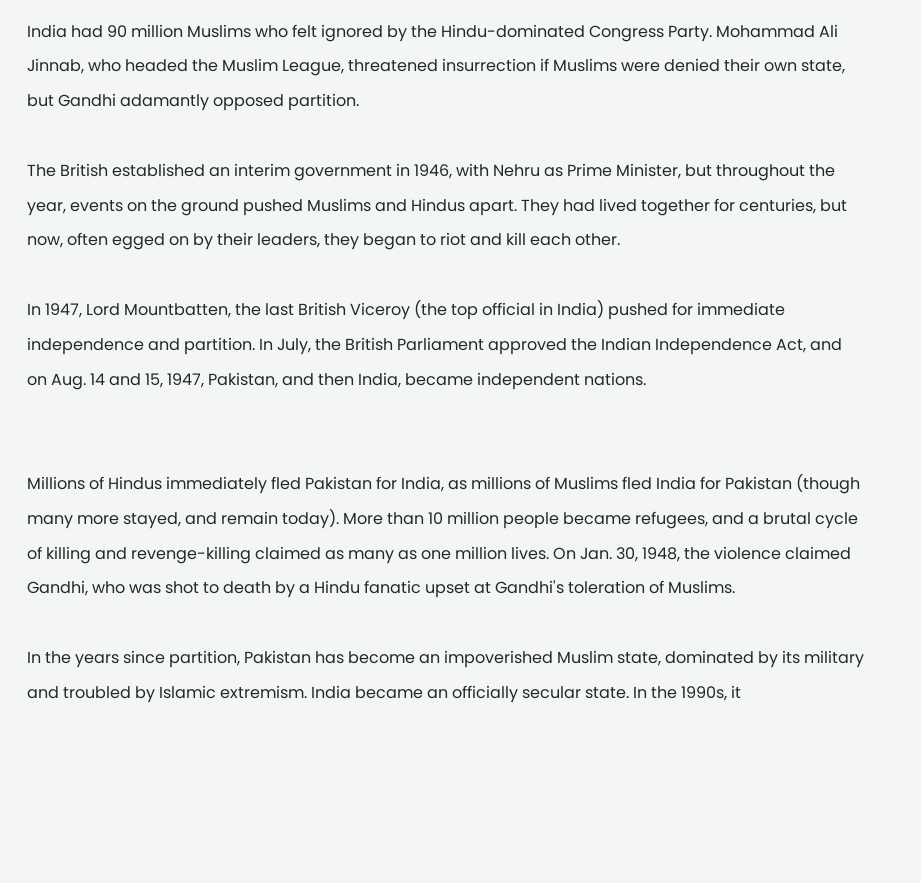India had 90 million Muslims who felt ignored by the Hindu-dominated Congress Party. Mohammad Ali Jinnab, who headed the Muslim League, threatened insurrection if Muslims were denied their own state, but Gandhi adamantly opposed partition.

The British established an interim government in 1946, with Nehru as Prime Minister, but throughout the year, events on the ground pushed Muslims and Hindus apart. They had lived together for centuries, but now, often egged on by their leaders, they began to riot and kill each other.

In 1947, Lord Mountbatten, the last British Viceroy (the top official in India) pushed for immediate independence and partition. In July, the British Parliament approved the Indian Independence Act, and on Aug. 14 and 15, 1947, Pakistan, and then India, became independent nations.


Millions of Hindus immediately fled Pakistan for India, as millions of Muslims fled India for Pakistan (though many more stayed, and remain today). More than 10 million people became refugees, and a brutal cycle of killing and revenge-killing claimed as many as one million lives. On Jan. 30, 1948, the violence claimed Gandhi, who was shot to death by a Hindu fanatic upset at Gandhi's toleration of Muslims.

In the years since partition, Pakistan has become an impoverished Muslim state, dominated by its military and troubled by Islamic extremism. India became an officially secular state. In the 1990s, it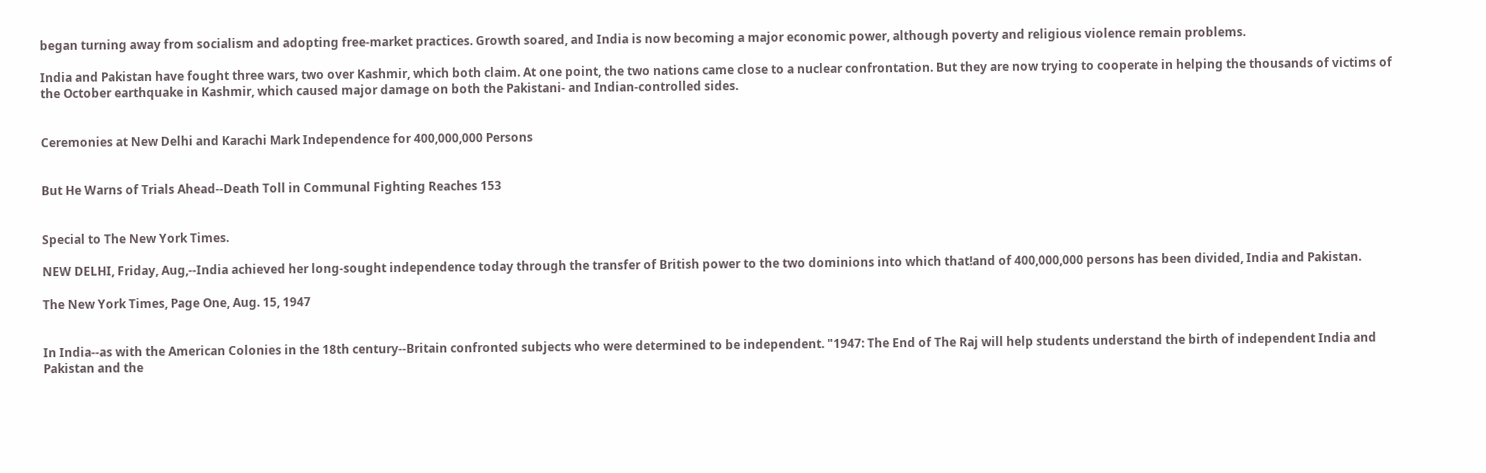began turning away from socialism and adopting free-market practices. Growth soared, and India is now becoming a major economic power, although poverty and religious violence remain problems.

India and Pakistan have fought three wars, two over Kashmir, which both claim. At one point, the two nations came close to a nuclear confrontation. But they are now trying to cooperate in helping the thousands of victims of the October earthquake in Kashmir, which caused major damage on both the Pakistani- and Indian-controlled sides.


Ceremonies at New Delhi and Karachi Mark Independence for 400,000,000 Persons


But He Warns of Trials Ahead--Death Toll in Communal Fighting Reaches 153


Special to The New York Times.

NEW DELHI, Friday, Aug,--India achieved her long-sought independence today through the transfer of British power to the two dominions into which that!and of 400,000,000 persons has been divided, India and Pakistan.

The New York Times, Page One, Aug. 15, 1947


In India--as with the American Colonies in the 18th century--Britain confronted subjects who were determined to be independent. "1947: The End of The Raj will help students understand the birth of independent India and Pakistan and the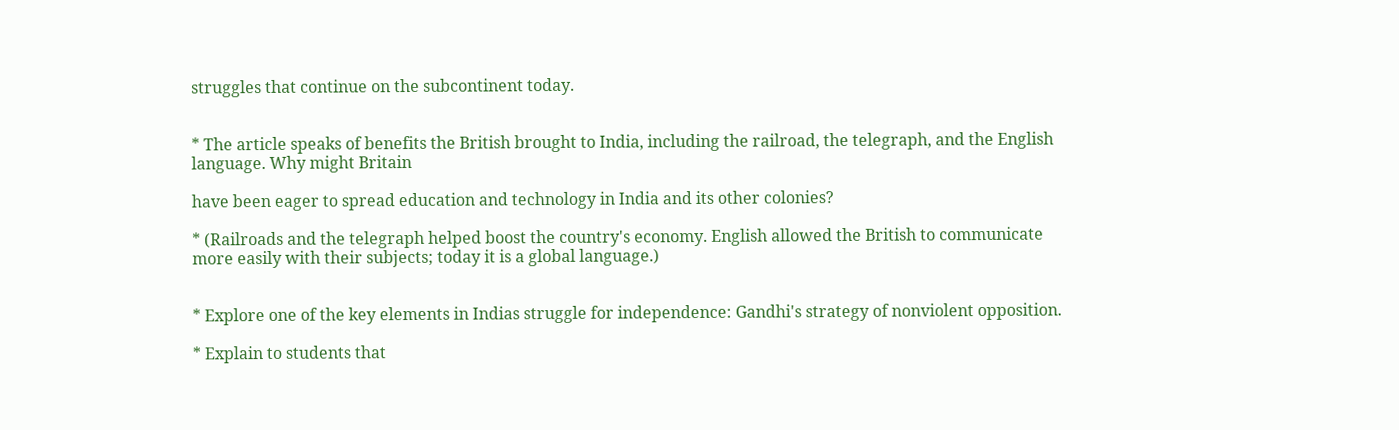struggles that continue on the subcontinent today.


* The article speaks of benefits the British brought to India, including the railroad, the telegraph, and the English language. Why might Britain

have been eager to spread education and technology in India and its other colonies?

* (Railroads and the telegraph helped boost the country's economy. English allowed the British to communicate more easily with their subjects; today it is a global language.)


* Explore one of the key elements in Indias struggle for independence: Gandhi's strategy of nonviolent opposition.

* Explain to students that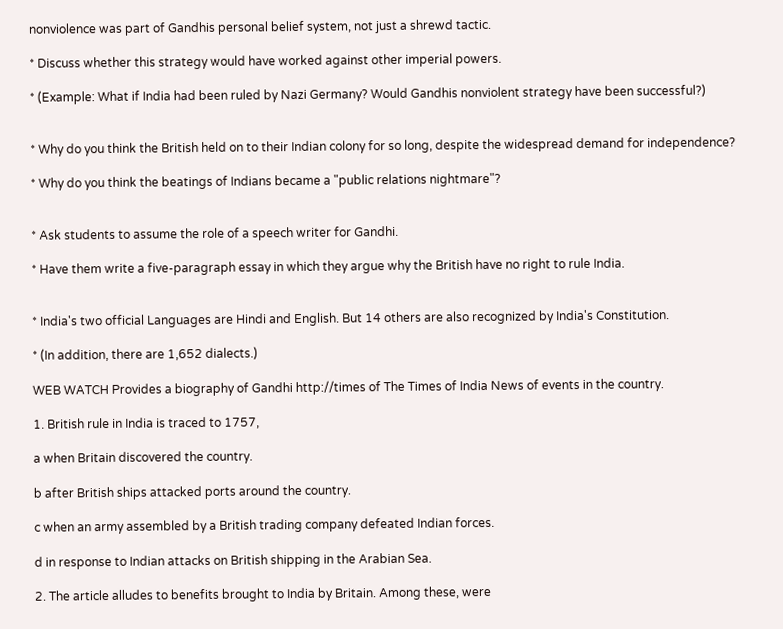nonviolence was part of Gandhis personal belief system, not just a shrewd tactic.

* Discuss whether this strategy would have worked against other imperial powers.

* (Example: What if India had been ruled by Nazi Germany? Would Gandhis nonviolent strategy have been successful?)


* Why do you think the British held on to their Indian colony for so long, despite the widespread demand for independence?

* Why do you think the beatings of Indians became a "public relations nightmare"?


* Ask students to assume the role of a speech writer for Gandhi.

* Have them write a five-paragraph essay in which they argue why the British have no right to rule India.


* India's two official Languages are Hindi and English. But 14 others are also recognized by India's Constitution.

* (In addition, there are 1,652 dialects.)

WEB WATCH Provides a biography of Gandhi http://times of The Times of India News of events in the country.

1. British rule in India is traced to 1757,

a when Britain discovered the country.

b after British ships attacked ports around the country.

c when an army assembled by a British trading company defeated Indian forces.

d in response to Indian attacks on British shipping in the Arabian Sea.

2. The article alludes to benefits brought to India by Britain. Among these, were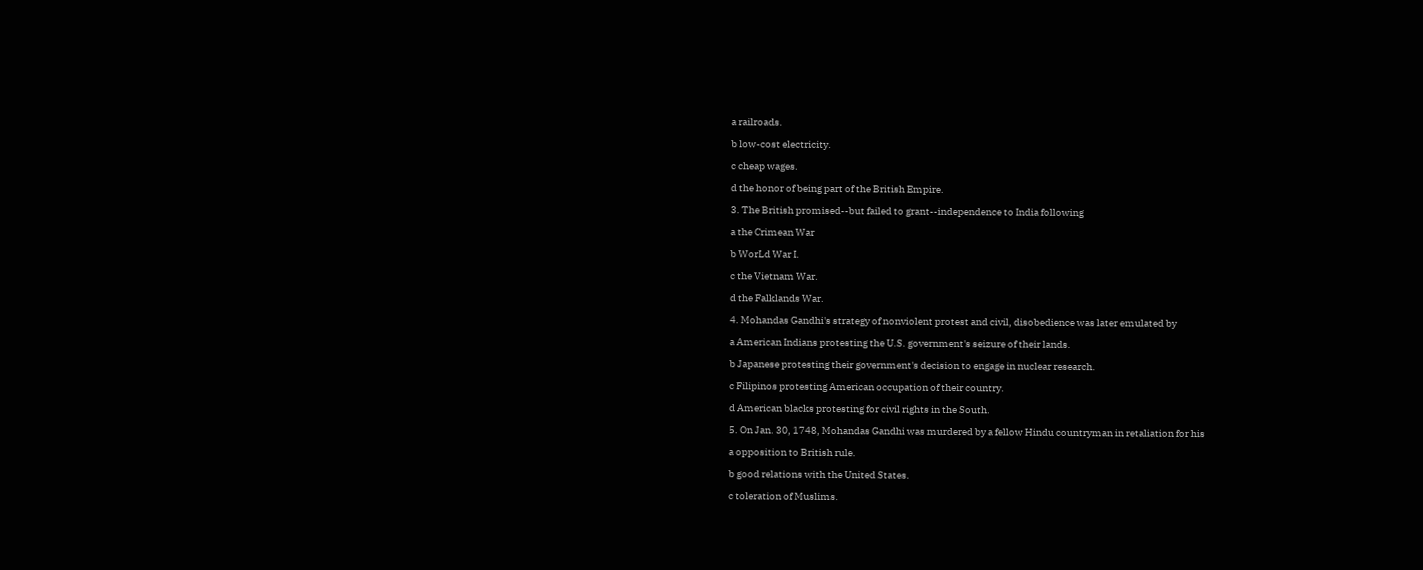a railroads.

b low-cost electricity.

c cheap wages.

d the honor of being part of the British Empire.

3. The British promised--but failed to grant--independence to India following

a the Crimean War

b WorLd War I.

c the Vietnam War.

d the Falklands War.

4. Mohandas Gandhi's strategy of nonviolent protest and civil, disobedience was later emulated by

a American Indians protesting the U.S. government's seizure of their lands.

b Japanese protesting their government's decision to engage in nuclear research.

c Filipinos protesting American occupation of their country.

d American blacks protesting for civil rights in the South.

5. On Jan. 30, 1748, Mohandas Gandhi was murdered by a fellow Hindu countryman in retaliation for his

a opposition to British rule.

b good relations with the United States.

c toleration of Muslims.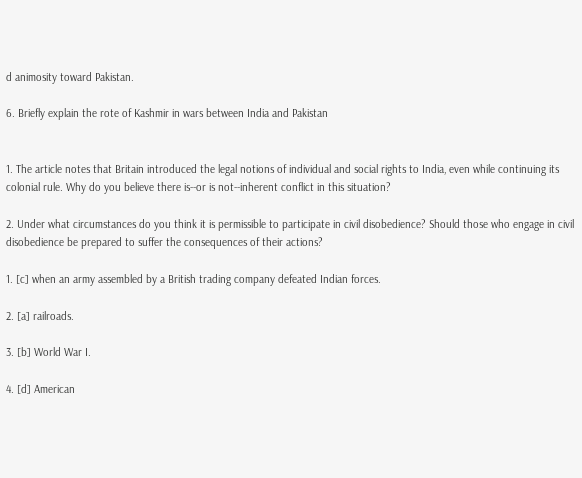d animosity toward Pakistan.

6. Briefly explain the rote of Kashmir in wars between India and Pakistan


1. The article notes that Britain introduced the legal notions of individual and social rights to India, even while continuing its colonial rule. Why do you believe there is--or is not--inherent conflict in this situation?

2. Under what circumstances do you think it is permissible to participate in civil disobedience? Should those who engage in civil disobedience be prepared to suffer the consequences of their actions?

1. [c] when an army assembled by a British trading company defeated Indian forces.

2. [a] railroads.

3. [b] World War I.

4. [d] American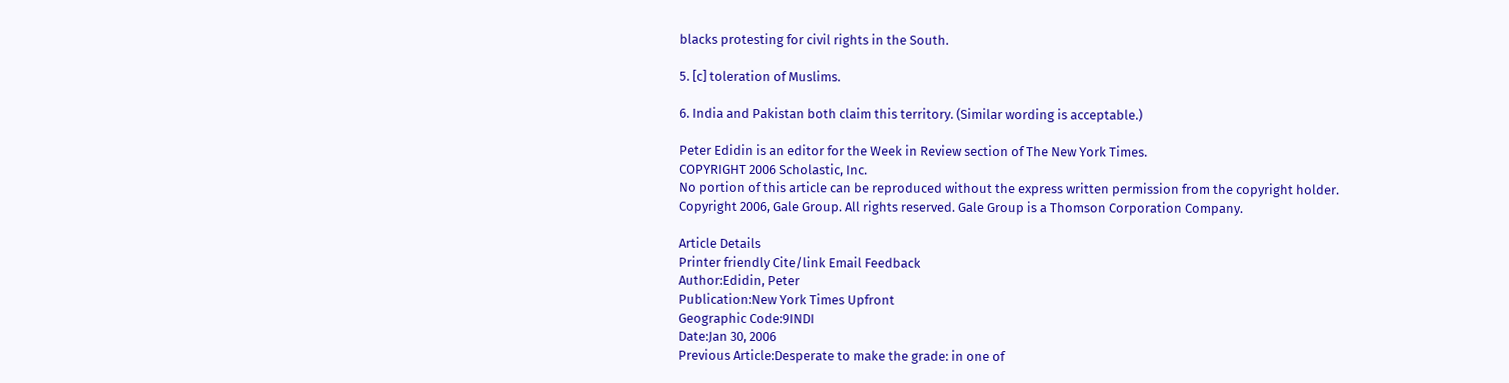blacks protesting for civil rights in the South.

5. [c] toleration of Muslims.

6. India and Pakistan both claim this territory. (Similar wording is acceptable.)

Peter Edidin is an editor for the Week in Review section of The New York Times.
COPYRIGHT 2006 Scholastic, Inc.
No portion of this article can be reproduced without the express written permission from the copyright holder.
Copyright 2006, Gale Group. All rights reserved. Gale Group is a Thomson Corporation Company.

Article Details
Printer friendly Cite/link Email Feedback
Author:Edidin, Peter
Publication:New York Times Upfront
Geographic Code:9INDI
Date:Jan 30, 2006
Previous Article:Desperate to make the grade: in one of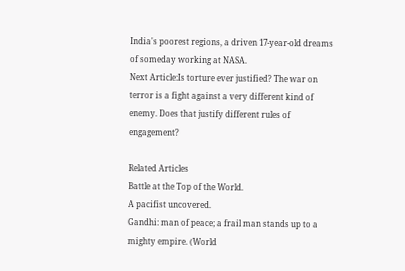India's poorest regions, a driven 17-year-old dreams of someday working at NASA.
Next Article:Is torture ever justified? The war on terror is a fight against a very different kind of enemy. Does that justify different rules of engagement?

Related Articles
Battle at the Top of the World.
A pacifist uncovered.
Gandhi: man of peace; a frail man stands up to a mighty empire. (World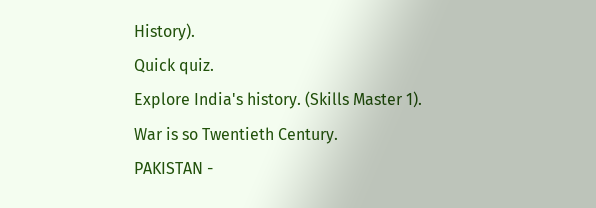History).
Quick quiz.
Explore India's history. (Skills Master 1).
War is so Twentieth Century.
PAKISTAN -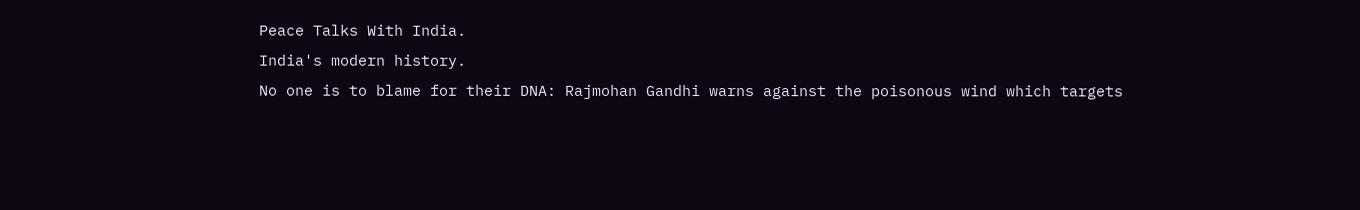Peace Talks With India.
India's modern history.
No one is to blame for their DNA: Rajmohan Gandhi warns against the poisonous wind which targets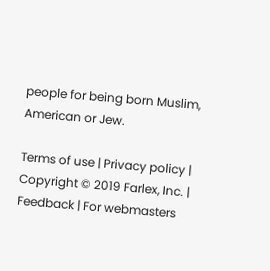people for being born Muslim, American or Jew.

Terms of use | Privacy policy | Copyright © 2019 Farlex, Inc. | Feedback | For webmasters